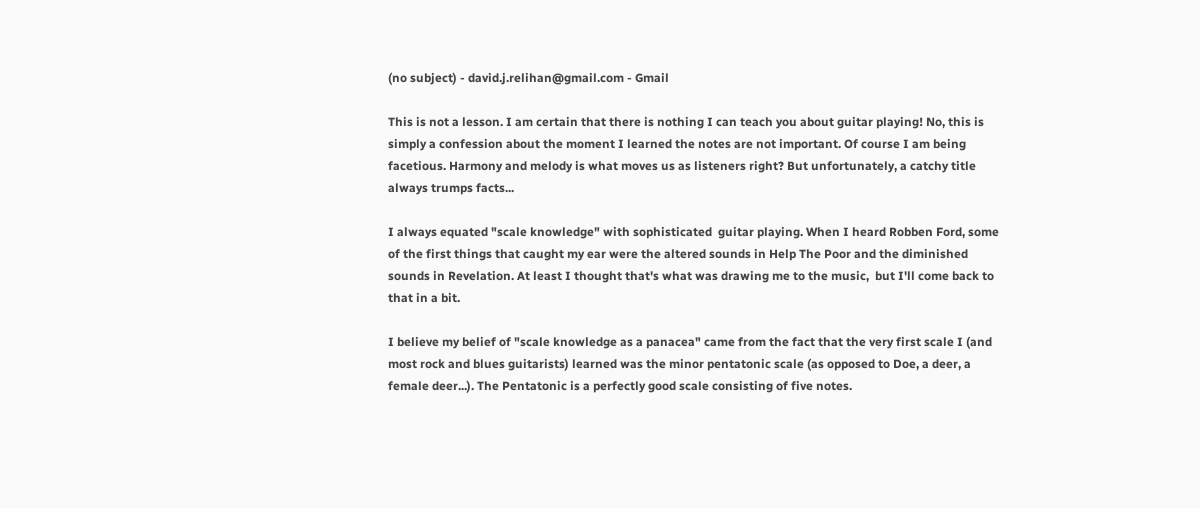(no subject) - david.j.relihan@gmail.com - Gmail

This is not a lesson. I am certain that there is nothing I can teach you about guitar playing! No, this is simply a confession about the moment I learned the notes are not important. Of course I am being facetious. Harmony and melody is what moves us as listeners right? But unfortunately, a catchy title always trumps facts...

I always equated "scale knowledge" with sophisticated  guitar playing. When I heard Robben Ford, some of the first things that caught my ear were the altered sounds in Help The Poor and the diminished sounds in Revelation. At least I thought that's what was drawing me to the music,  but I'll come back to that in a bit.

I believe my belief of "scale knowledge as a panacea" came from the fact that the very first scale I (and most rock and blues guitarists) learned was the minor pentatonic scale (as opposed to Doe, a deer, a female deer...). The Pentatonic is a perfectly good scale consisting of five notes.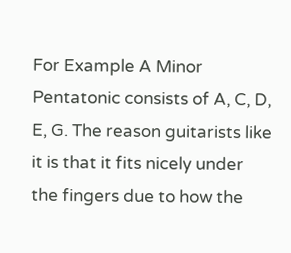For Example A Minor Pentatonic consists of A, C, D, E, G. The reason guitarists like it is that it fits nicely under the fingers due to how the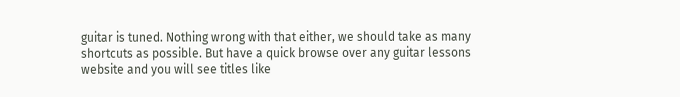guitar is tuned. Nothing wrong with that either, we should take as many shortcuts as possible. But have a quick browse over any guitar lessons website and you will see titles like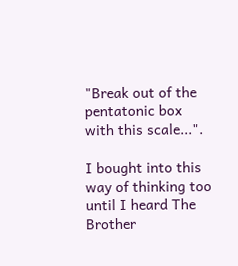"Break out of the pentatonic box with this scale...".

I bought into this way of thinking too until I heard The Brother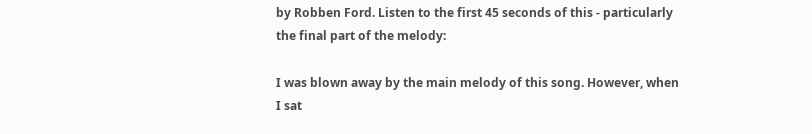by Robben Ford. Listen to the first 45 seconds of this - particularly the final part of the melody:

I was blown away by the main melody of this song. However, when I sat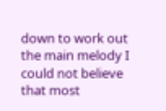down to work out the main melody I could not believe that most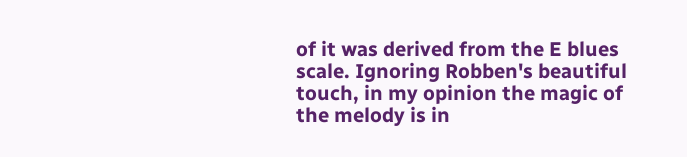of it was derived from the E blues scale. Ignoring Robben's beautiful touch, in my opinion the magic of the melody is in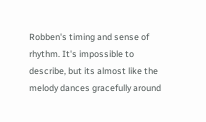Robben's timing and sense of rhythm. It's impossible to describe, but its almost like the melody dances gracefully around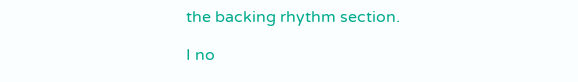the backing rhythm section.

I no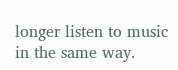longer listen to music in the same way.